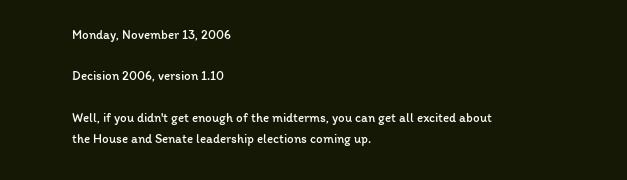Monday, November 13, 2006

Decision 2006, version 1.10

Well, if you didn't get enough of the midterms, you can get all excited about the House and Senate leadership elections coming up.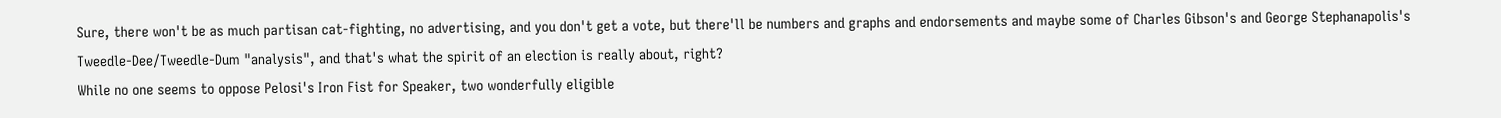Sure, there won't be as much partisan cat-fighting, no advertising, and you don't get a vote, but there'll be numbers and graphs and endorsements and maybe some of Charles Gibson's and George Stephanapolis's Tweedle-Dee/Tweedle-Dum "analysis", and that's what the spirit of an election is really about, right?
While no one seems to oppose Pelosi's Iron Fist for Speaker, two wonderfully eligible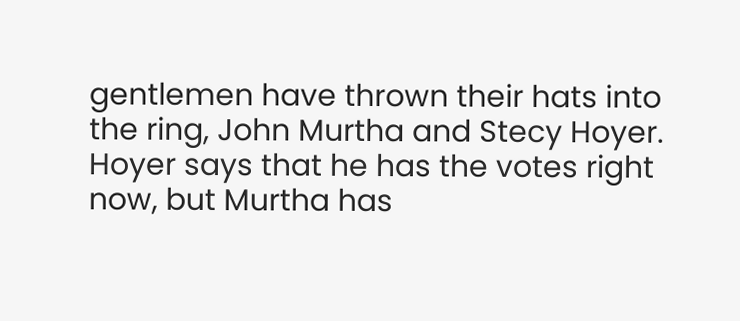gentlemen have thrown their hats into the ring, John Murtha and Stecy Hoyer. Hoyer says that he has the votes right now, but Murtha has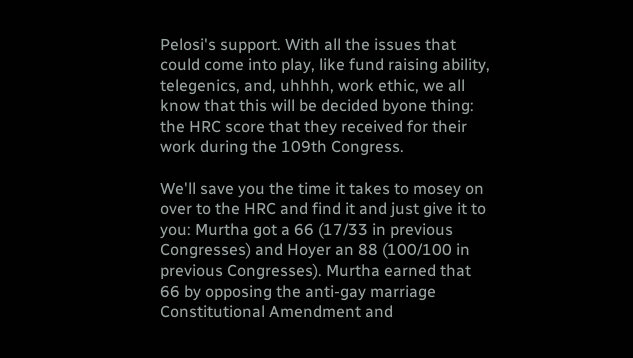Pelosi's support. With all the issues that could come into play, like fund raising ability, telegenics, and, uhhhh, work ethic, we all know that this will be decided byone thing: the HRC score that they received for their work during the 109th Congress.

We'll save you the time it takes to mosey on over to the HRC and find it and just give it to you: Murtha got a 66 (17/33 in previous Congresses) and Hoyer an 88 (100/100 in previous Congresses). Murtha earned that 66 by opposing the anti-gay marriage Constitutional Amendment and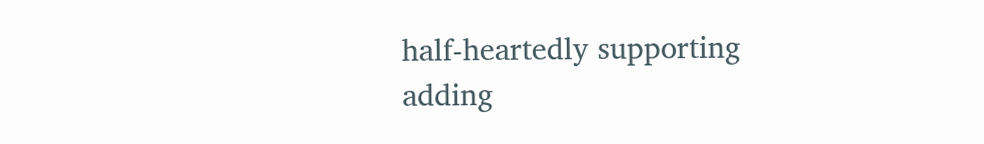half-heartedly supporting adding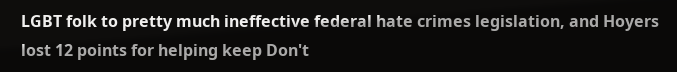LGBT folk to pretty much ineffective federal hate crimes legislation, and Hoyers lost 12 points for helping keep Don't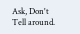Ask, Don't Tell around.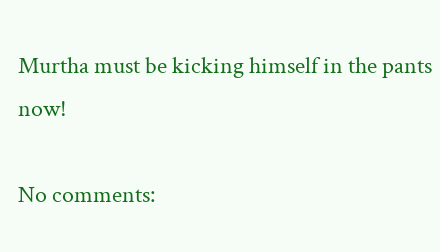Murtha must be kicking himself in the pants now!

No comments: